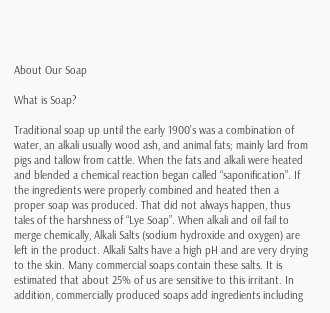About Our Soap

What is Soap?

Traditional soap up until the early 1900’s was a combination of water, an alkali usually wood ash, and animal fats; mainly lard from pigs and tallow from cattle. When the fats and alkali were heated and blended a chemical reaction began called “saponification”. If the ingredients were properly combined and heated then a proper soap was produced. That did not always happen, thus tales of the harshness of “Lye Soap”. When alkali and oil fail to merge chemically, Alkali Salts (sodium hydroxide and oxygen) are left in the product. Alkali Salts have a high pH and are very drying to the skin. Many commercial soaps contain these salts. It is estimated that about 25% of us are sensitive to this irritant. In addition, commercially produced soaps add ingredients including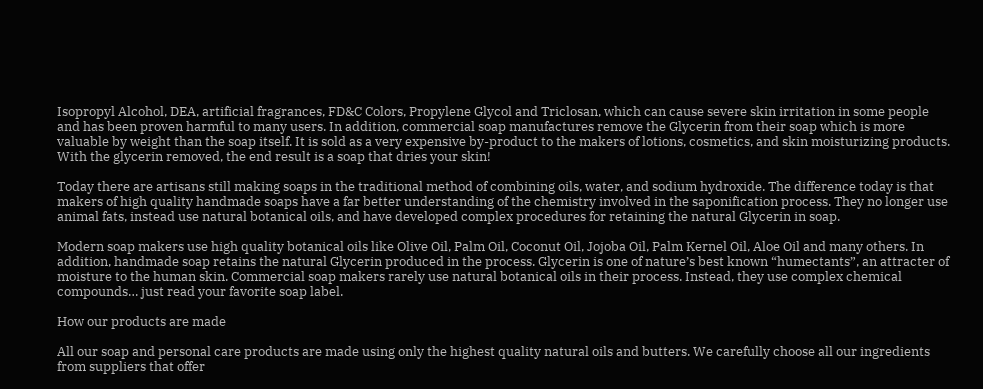Isopropyl Alcohol, DEA, artificial fragrances, FD&C Colors, Propylene Glycol and Triclosan, which can cause severe skin irritation in some people and has been proven harmful to many users. In addition, commercial soap manufactures remove the Glycerin from their soap which is more valuable by weight than the soap itself. It is sold as a very expensive by-product to the makers of lotions, cosmetics, and skin moisturizing products. With the glycerin removed, the end result is a soap that dries your skin!

Today there are artisans still making soaps in the traditional method of combining oils, water, and sodium hydroxide. The difference today is that makers of high quality handmade soaps have a far better understanding of the chemistry involved in the saponification process. They no longer use animal fats, instead use natural botanical oils, and have developed complex procedures for retaining the natural Glycerin in soap.

Modern soap makers use high quality botanical oils like Olive Oil, Palm Oil, Coconut Oil, Jojoba Oil, Palm Kernel Oil, Aloe Oil and many others. In addition, handmade soap retains the natural Glycerin produced in the process. Glycerin is one of nature’s best known “humectants”, an attracter of moisture to the human skin. Commercial soap makers rarely use natural botanical oils in their process. Instead, they use complex chemical compounds… just read your favorite soap label.

How our products are made

All our soap and personal care products are made using only the highest quality natural oils and butters. We carefully choose all our ingredients from suppliers that offer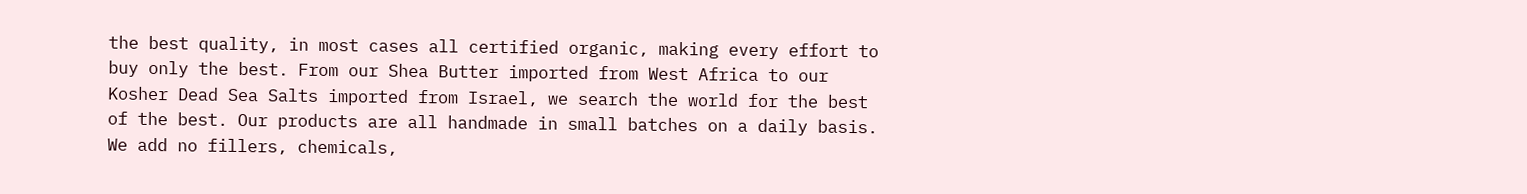the best quality, in most cases all certified organic, making every effort to buy only the best. From our Shea Butter imported from West Africa to our Kosher Dead Sea Salts imported from Israel, we search the world for the best of the best. Our products are all handmade in small batches on a daily basis. We add no fillers, chemicals,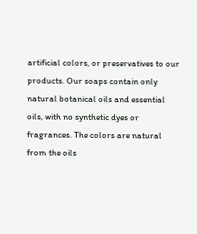artificial colors, or preservatives to our products. Our soaps contain only natural botanical oils and essential oils, with no synthetic dyes or fragrances. The colors are natural from the oils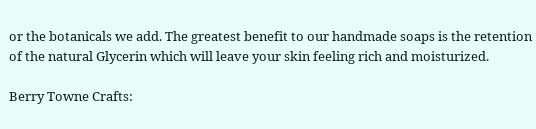or the botanicals we add. The greatest benefit to our handmade soaps is the retention of the natural Glycerin which will leave your skin feeling rich and moisturized.

Berry Towne Crafts: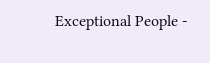Exceptional People -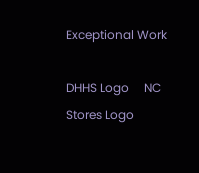Exceptional Work

DHHS Logo     NC Stores Logo